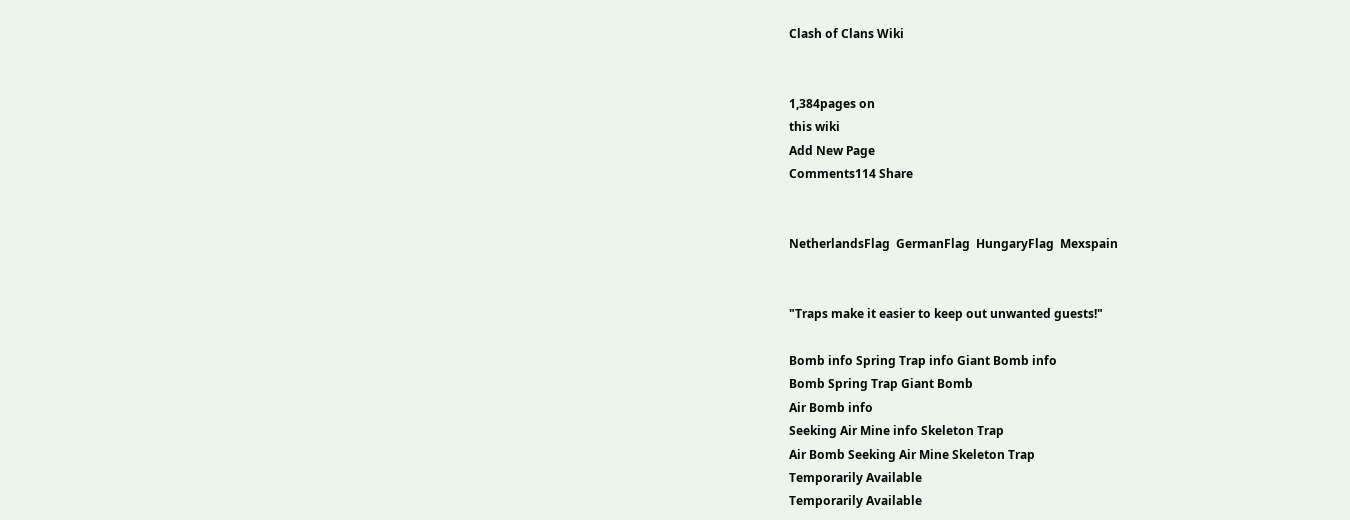Clash of Clans Wiki


1,384pages on
this wiki
Add New Page
Comments114 Share


NetherlandsFlag  GermanFlag  HungaryFlag  Mexspain


"Traps make it easier to keep out unwanted guests!"

Bomb info Spring Trap info Giant Bomb info
Bomb Spring Trap Giant Bomb
Air Bomb info
Seeking Air Mine info Skeleton Trap
Air Bomb Seeking Air Mine Skeleton Trap
Temporarily Available
Temporarily Available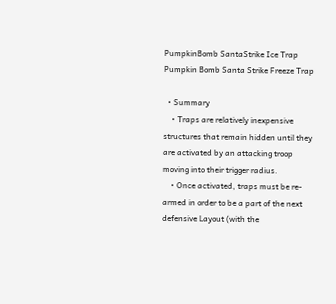PumpkinBomb SantaStrike Ice Trap
Pumpkin Bomb Santa Strike Freeze Trap

  • Summary
    • Traps are relatively inexpensive structures that remain hidden until they are activated by an attacking troop moving into their trigger radius.
    • Once activated, traps must be re-armed in order to be a part of the next defensive Layout (with the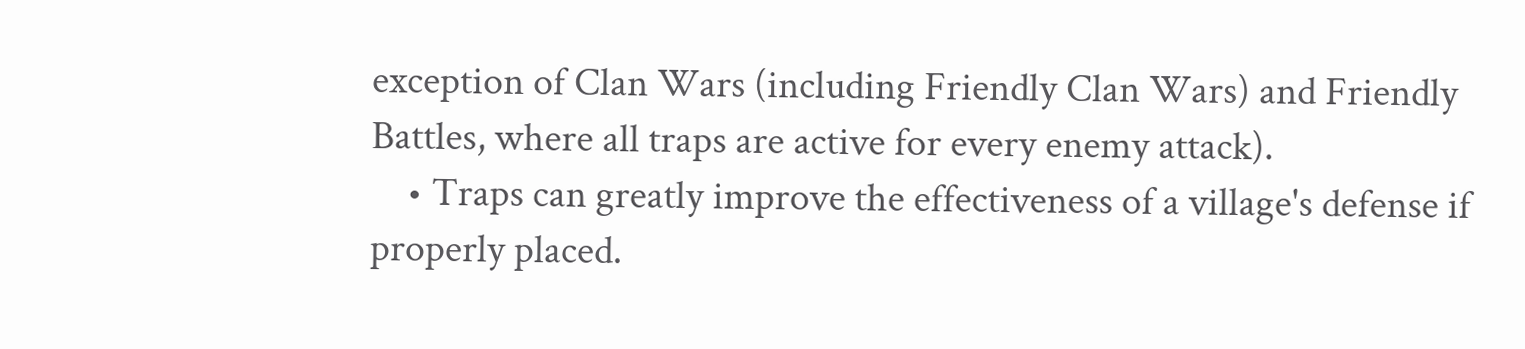exception of Clan Wars (including Friendly Clan Wars) and Friendly Battles, where all traps are active for every enemy attack).
    • Traps can greatly improve the effectiveness of a village's defense if properly placed.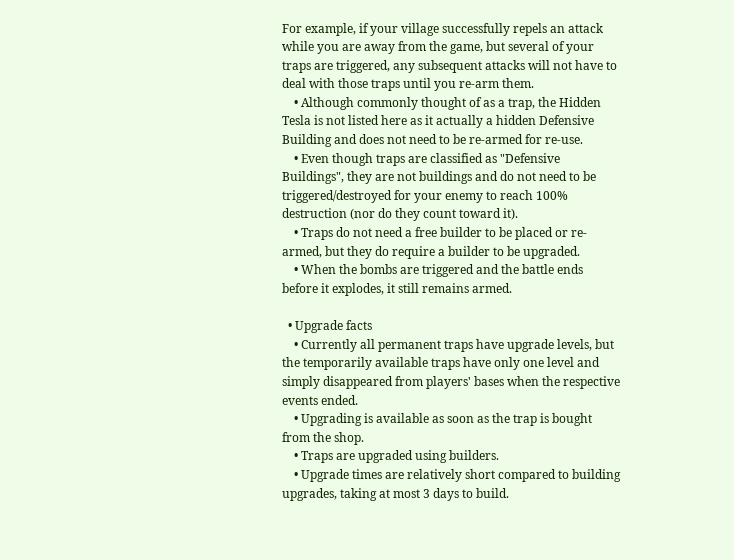For example, if your village successfully repels an attack while you are away from the game, but several of your traps are triggered, any subsequent attacks will not have to deal with those traps until you re-arm them.
    • Although commonly thought of as a trap, the Hidden Tesla is not listed here as it actually a hidden Defensive Building and does not need to be re-armed for re-use.
    • Even though traps are classified as "Defensive Buildings", they are not buildings and do not need to be triggered/destroyed for your enemy to reach 100% destruction (nor do they count toward it).
    • Traps do not need a free builder to be placed or re-armed, but they do require a builder to be upgraded.
    • When the bombs are triggered and the battle ends before it explodes, it still remains armed.

  • Upgrade facts
    • Currently all permanent traps have upgrade levels, but the temporarily available traps have only one level and simply disappeared from players' bases when the respective events ended.
    • Upgrading is available as soon as the trap is bought from the shop.
    • Traps are upgraded using builders.
    • Upgrade times are relatively short compared to building upgrades, taking at most 3 days to build.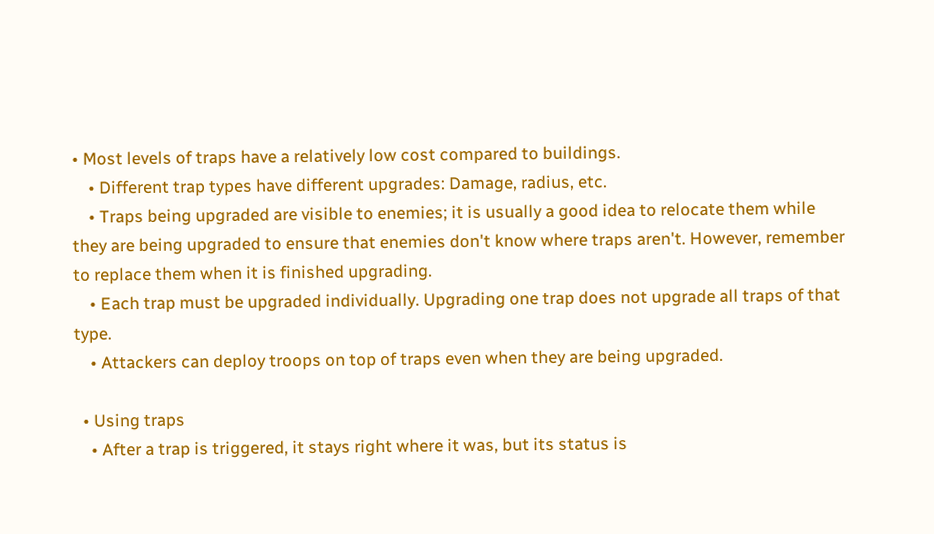• Most levels of traps have a relatively low cost compared to buildings.
    • Different trap types have different upgrades: Damage, radius, etc.
    • Traps being upgraded are visible to enemies; it is usually a good idea to relocate them while they are being upgraded to ensure that enemies don't know where traps aren't. However, remember to replace them when it is finished upgrading.
    • Each trap must be upgraded individually. Upgrading one trap does not upgrade all traps of that type.
    • Attackers can deploy troops on top of traps even when they are being upgraded.

  • Using traps
    • After a trap is triggered, it stays right where it was, but its status is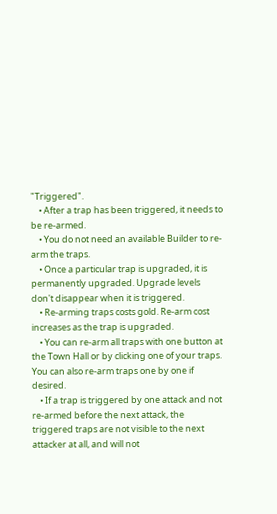"Triggered".
    • After a trap has been triggered, it needs to be re-armed.
    • You do not need an available Builder to re-arm the traps.
    • Once a particular trap is upgraded, it is permanently upgraded. Upgrade levels don't disappear when it is triggered.
    • Re-arming traps costs gold. Re-arm cost increases as the trap is upgraded.
    • You can re-arm all traps with one button at the Town Hall or by clicking one of your traps. You can also re-arm traps one by one if desired.
    • If a trap is triggered by one attack and not re-armed before the next attack, the triggered traps are not visible to the next attacker at all, and will not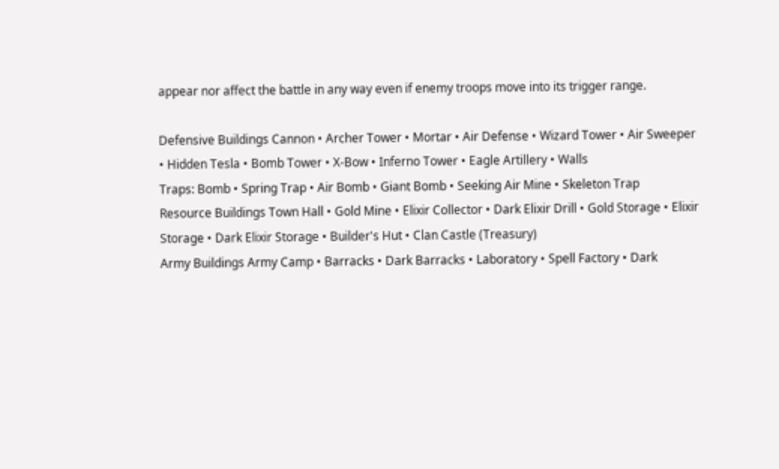appear nor affect the battle in any way even if enemy troops move into its trigger range.

Defensive Buildings Cannon • Archer Tower • Mortar • Air Defense • Wizard Tower • Air Sweeper • Hidden Tesla • Bomb Tower • X-Bow • Inferno Tower • Eagle Artillery • Walls
Traps: Bomb • Spring Trap • Air Bomb • Giant Bomb • Seeking Air Mine • Skeleton Trap
Resource Buildings Town Hall • Gold Mine • Elixir Collector • Dark Elixir Drill • Gold Storage • Elixir Storage • Dark Elixir Storage • Builder's Hut • Clan Castle (Treasury)
Army Buildings Army Camp • Barracks • Dark Barracks • Laboratory • Spell Factory • Dark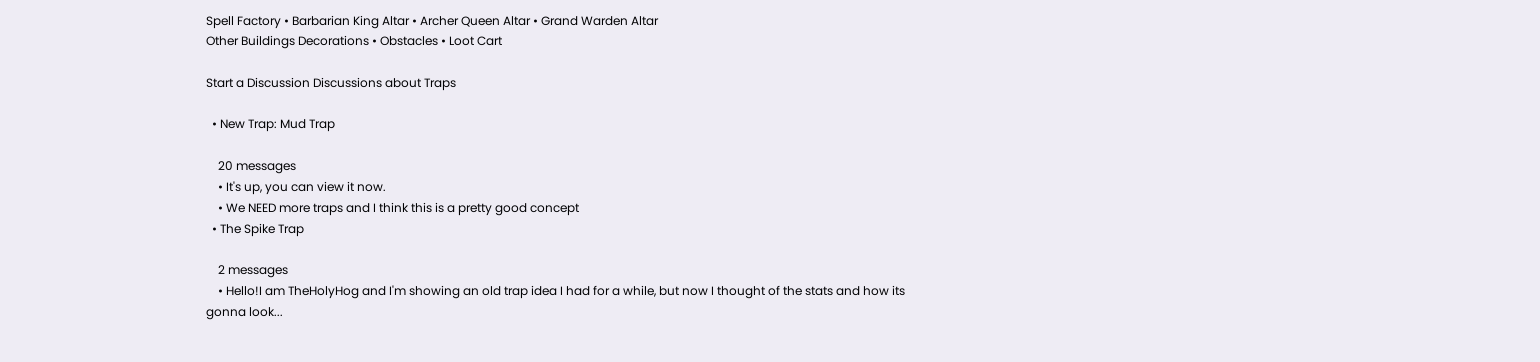Spell Factory • Barbarian King Altar • Archer Queen Altar • Grand Warden Altar
Other Buildings Decorations • Obstacles • Loot Cart

Start a Discussion Discussions about Traps

  • New Trap: Mud Trap

    20 messages
    • It's up, you can view it now.
    • We NEED more traps and I think this is a pretty good concept
  • The Spike Trap

    2 messages
    • Hello!I am TheHolyHog and I'm showing an old trap idea I had for a while, but now I thought of the stats and how its gonna look...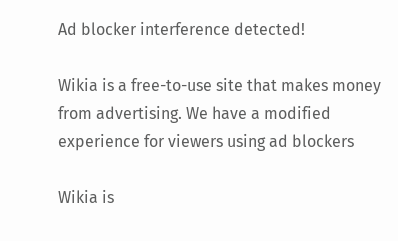Ad blocker interference detected!

Wikia is a free-to-use site that makes money from advertising. We have a modified experience for viewers using ad blockers

Wikia is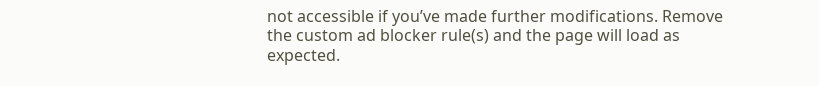not accessible if you’ve made further modifications. Remove the custom ad blocker rule(s) and the page will load as expected.